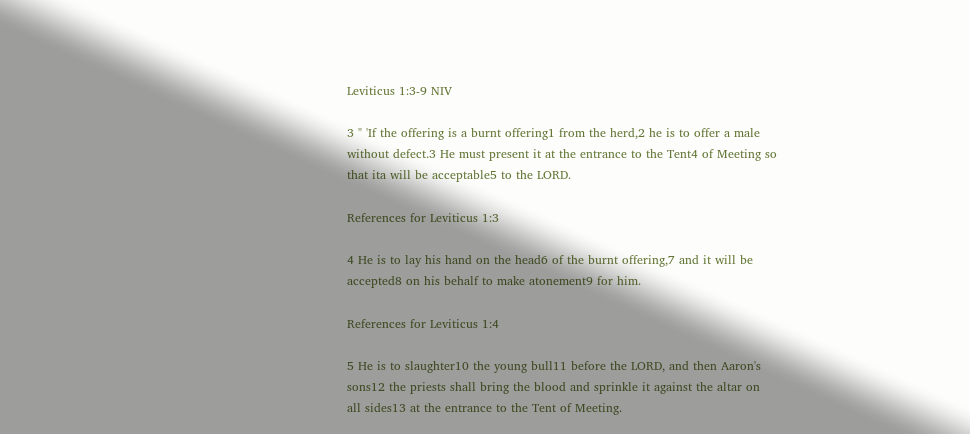Leviticus 1:3-9 NIV

3 " 'If the offering is a burnt offering1 from the herd,2 he is to offer a male without defect.3 He must present it at the entrance to the Tent4 of Meeting so that ita will be acceptable5 to the LORD.

References for Leviticus 1:3

4 He is to lay his hand on the head6 of the burnt offering,7 and it will be accepted8 on his behalf to make atonement9 for him.

References for Leviticus 1:4

5 He is to slaughter10 the young bull11 before the LORD, and then Aaron's sons12 the priests shall bring the blood and sprinkle it against the altar on all sides13 at the entrance to the Tent of Meeting.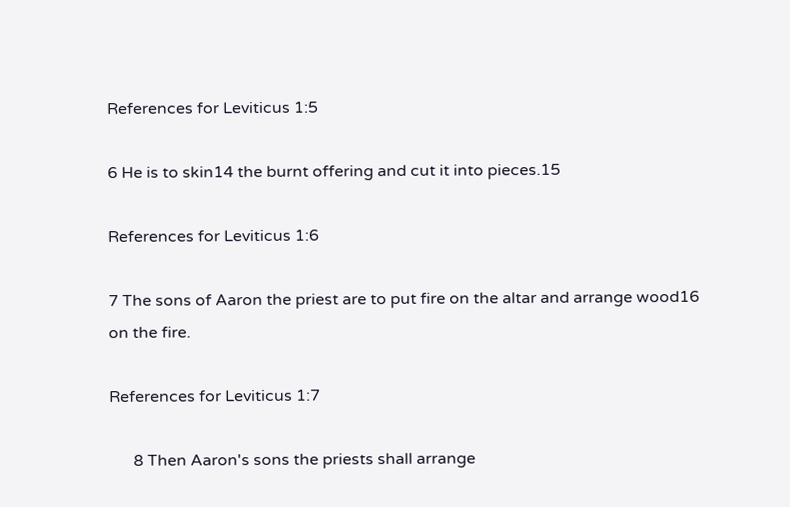References for Leviticus 1:5

6 He is to skin14 the burnt offering and cut it into pieces.15

References for Leviticus 1:6

7 The sons of Aaron the priest are to put fire on the altar and arrange wood16 on the fire.

References for Leviticus 1:7

      8 Then Aaron's sons the priests shall arrange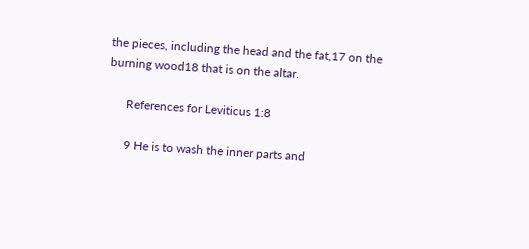the pieces, including the head and the fat,17 on the burning wood18 that is on the altar.

      References for Leviticus 1:8

      9 He is to wash the inner parts and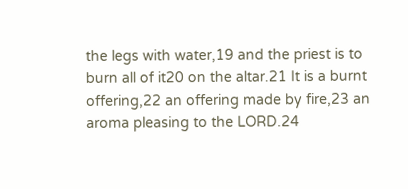the legs with water,19 and the priest is to burn all of it20 on the altar.21 It is a burnt offering,22 an offering made by fire,23 an aroma pleasing to the LORD.24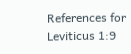References for Leviticus 1:9